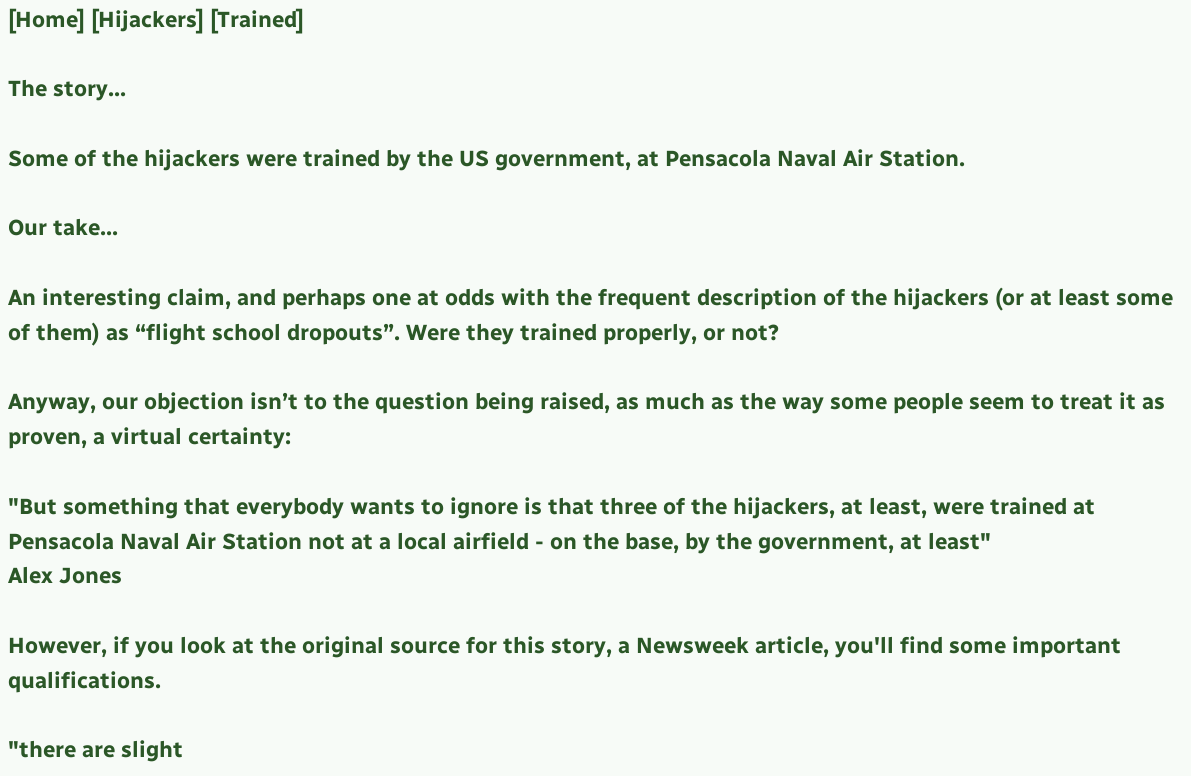[Home] [Hijackers] [Trained]

The story...

Some of the hijackers were trained by the US government, at Pensacola Naval Air Station.

Our take...

An interesting claim, and perhaps one at odds with the frequent description of the hijackers (or at least some of them) as “flight school dropouts”. Were they trained properly, or not?

Anyway, our objection isn’t to the question being raised, as much as the way some people seem to treat it as proven, a virtual certainty:

"But something that everybody wants to ignore is that three of the hijackers, at least, were trained at Pensacola Naval Air Station not at a local airfield - on the base, by the government, at least"
Alex Jones

However, if you look at the original source for this story, a Newsweek article, you'll find some important qualifications.

"there are slight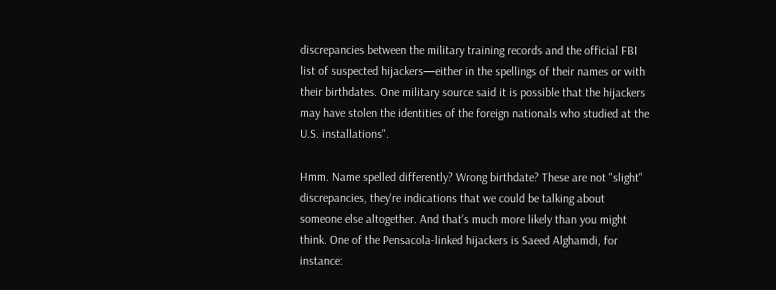discrepancies between the military training records and the official FBI list of suspected hijackers—either in the spellings of their names or with their birthdates. One military source said it is possible that the hijackers may have stolen the identities of the foreign nationals who studied at the U.S. installations".

Hmm. Name spelled differently? Wrong birthdate? These are not "slight" discrepancies, they're indications that we could be talking about someone else altogether. And that’s much more likely than you might think. One of the Pensacola-linked hijackers is Saeed Alghamdi, for instance: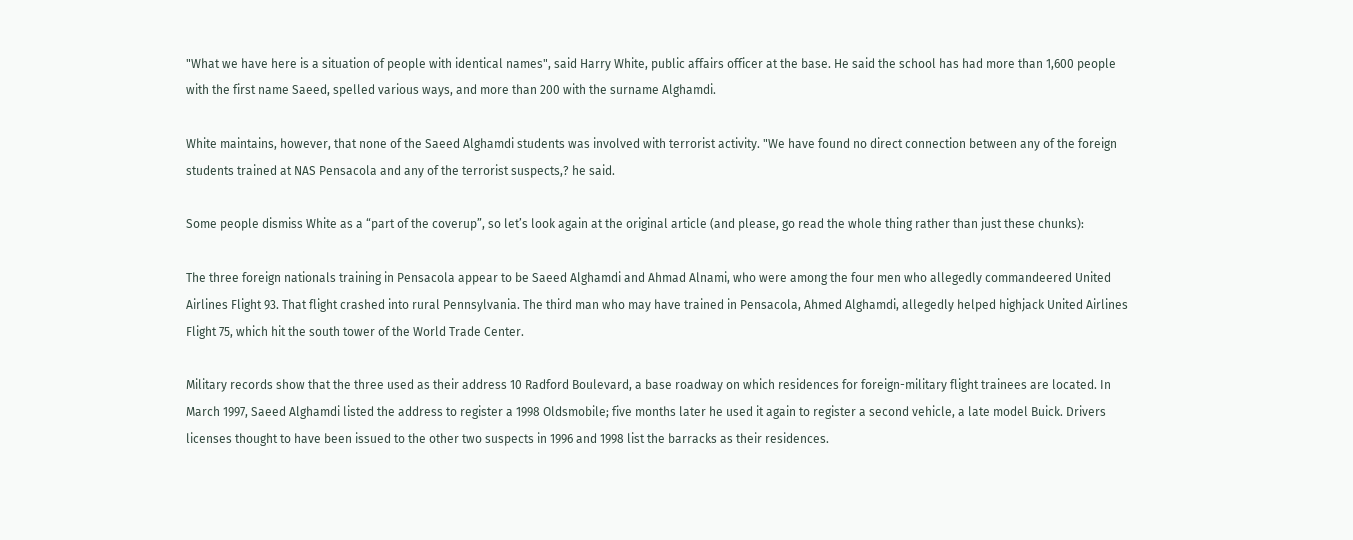"What we have here is a situation of people with identical names", said Harry White, public affairs officer at the base. He said the school has had more than 1,600 people with the first name Saeed, spelled various ways, and more than 200 with the surname Alghamdi.

White maintains, however, that none of the Saeed Alghamdi students was involved with terrorist activity. "We have found no direct connection between any of the foreign students trained at NAS Pensacola and any of the terrorist suspects,? he said.

Some people dismiss White as a “part of the coverup”, so let’s look again at the original article (and please, go read the whole thing rather than just these chunks):

The three foreign nationals training in Pensacola appear to be Saeed Alghamdi and Ahmad Alnami, who were among the four men who allegedly commandeered United Airlines Flight 93. That flight crashed into rural Pennsylvania. The third man who may have trained in Pensacola, Ahmed Alghamdi, allegedly helped highjack United Airlines Flight 75, which hit the south tower of the World Trade Center.

Military records show that the three used as their address 10 Radford Boulevard, a base roadway on which residences for foreign-military flight trainees are located. In March 1997, Saeed Alghamdi listed the address to register a 1998 Oldsmobile; five months later he used it again to register a second vehicle, a late model Buick. Drivers licenses thought to have been issued to the other two suspects in 1996 and 1998 list the barracks as their residences.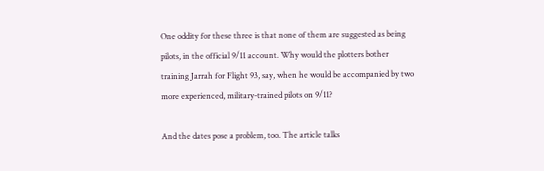One oddity for these three is that none of them are suggested as being pilots, in the official 9/11 account. Why would the plotters bother training Jarrah for Flight 93, say, when he would be accompanied by two more experienced, military-trained pilots on 9/11?

And the dates pose a problem, too. The article talks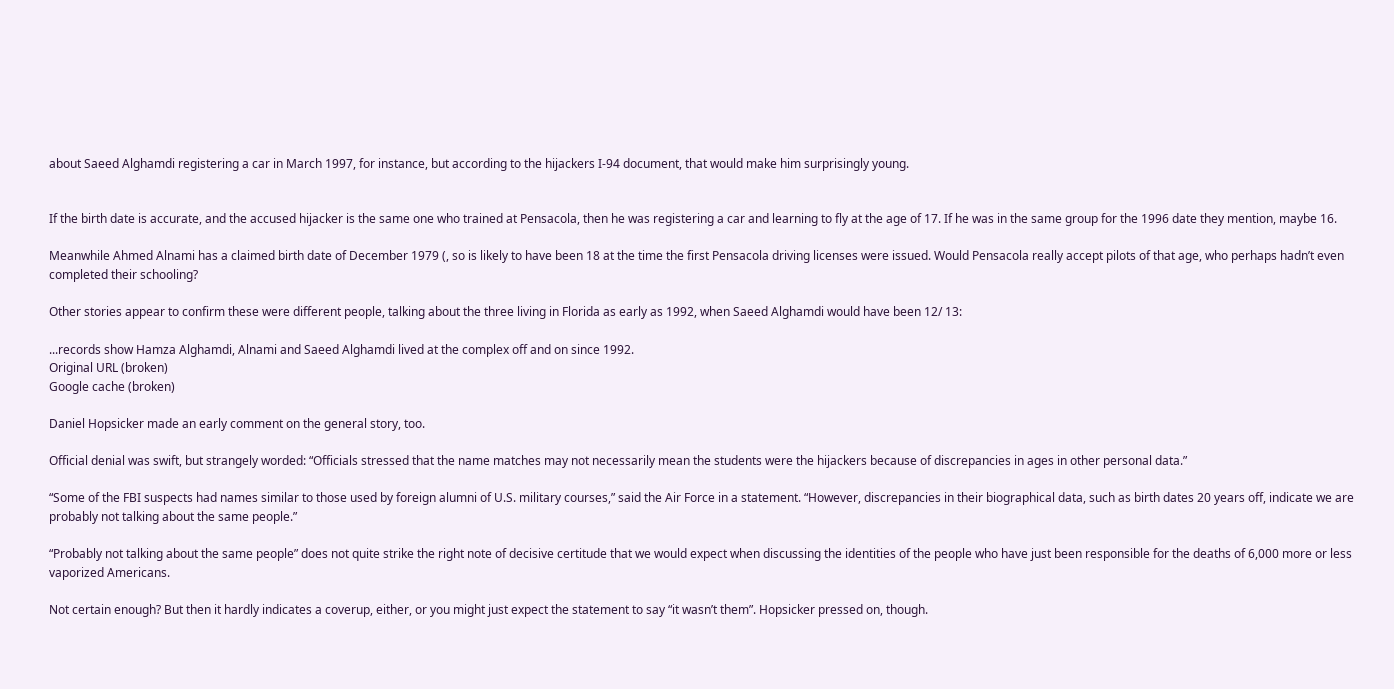about Saeed Alghamdi registering a car in March 1997, for instance, but according to the hijackers I-94 document, that would make him surprisingly young.


If the birth date is accurate, and the accused hijacker is the same one who trained at Pensacola, then he was registering a car and learning to fly at the age of 17. If he was in the same group for the 1996 date they mention, maybe 16.

Meanwhile Ahmed Alnami has a claimed birth date of December 1979 (, so is likely to have been 18 at the time the first Pensacola driving licenses were issued. Would Pensacola really accept pilots of that age, who perhaps hadn’t even completed their schooling?

Other stories appear to confirm these were different people, talking about the three living in Florida as early as 1992, when Saeed Alghamdi would have been 12/ 13:

...records show Hamza Alghamdi, Alnami and Saeed Alghamdi lived at the complex off and on since 1992.
Original URL (broken)
Google cache (broken)

Daniel Hopsicker made an early comment on the general story, too.

Official denial was swift, but strangely worded: “Officials stressed that the name matches may not necessarily mean the students were the hijackers because of discrepancies in ages in other personal data.”

“Some of the FBI suspects had names similar to those used by foreign alumni of U.S. military courses,” said the Air Force in a statement. “However, discrepancies in their biographical data, such as birth dates 20 years off, indicate we are probably not talking about the same people.”

“Probably not talking about the same people” does not quite strike the right note of decisive certitude that we would expect when discussing the identities of the people who have just been responsible for the deaths of 6,000 more or less vaporized Americans.

Not certain enough? But then it hardly indicates a coverup, either, or you might just expect the statement to say “it wasn’t them”. Hopsicker pressed on, though.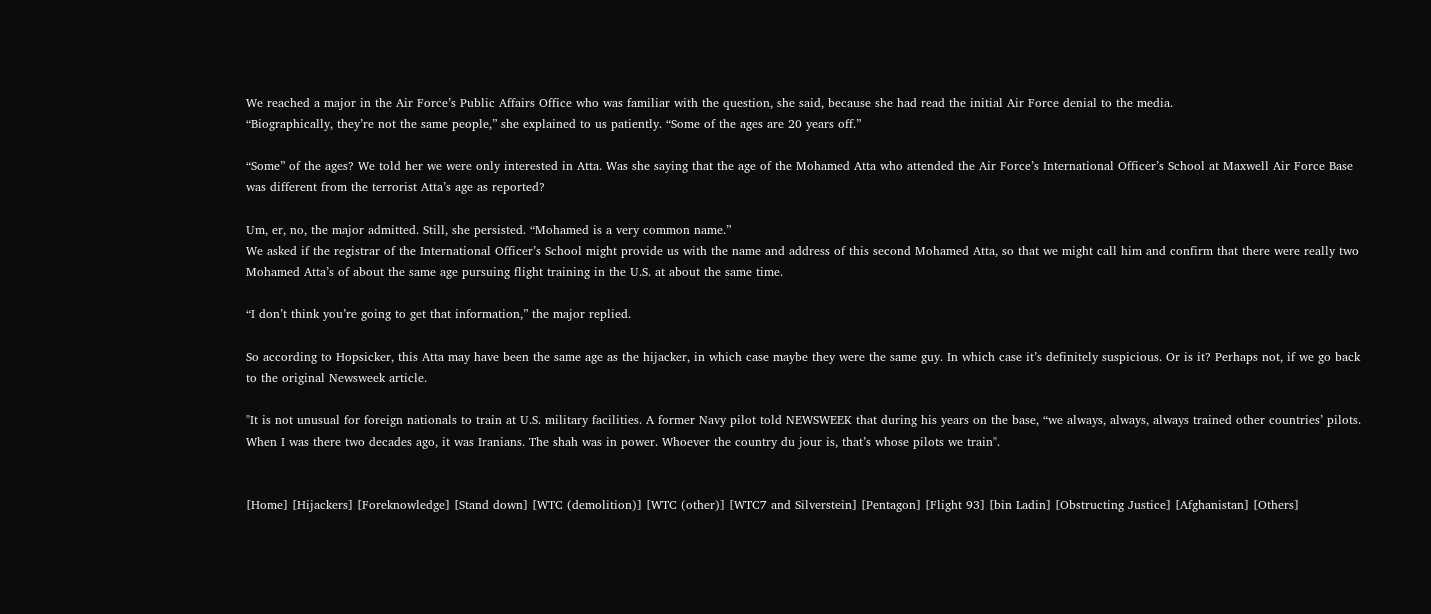We reached a major in the Air Force’s Public Affairs Office who was familiar with the question, she said, because she had read the initial Air Force denial to the media.
“Biographically, they’re not the same people,” she explained to us patiently. “Some of the ages are 20 years off.”

“Some” of the ages? We told her we were only interested in Atta. Was she saying that the age of the Mohamed Atta who attended the Air Force’s International Officer’s School at Maxwell Air Force Base was different from the terrorist Atta’s age as reported?

Um, er, no, the major admitted. Still, she persisted. “Mohamed is a very common name.”
We asked if the registrar of the International Officer’s School might provide us with the name and address of this second Mohamed Atta, so that we might call him and confirm that there were really two Mohamed Atta’s of about the same age pursuing flight training in the U.S. at about the same time.

“I don’t think you’re going to get that information,” the major replied.

So according to Hopsicker, this Atta may have been the same age as the hijacker, in which case maybe they were the same guy. In which case it’s definitely suspicious. Or is it? Perhaps not, if we go back to the original Newsweek article.

"It is not unusual for foreign nationals to train at U.S. military facilities. A former Navy pilot told NEWSWEEK that during his years on the base, “we always, always, always trained other countries’ pilots. When I was there two decades ago, it was Iranians. The shah was in power. Whoever the country du jour is, that’s whose pilots we train".


[Home] [Hijackers] [Foreknowledge] [Stand down] [WTC (demolition)] [WTC (other)] [WTC7 and Silverstein] [Pentagon] [Flight 93] [bin Ladin] [Obstructing Justice] [Afghanistan] [Others]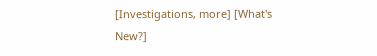[Investigations, more] [What's New?]